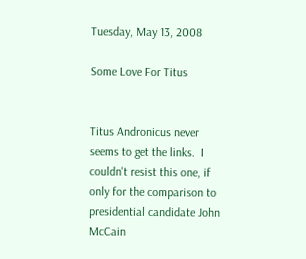Tuesday, May 13, 2008

Some Love For Titus


Titus Andronicus never seems to get the links.  I couldn't resist this one, if only for the comparison to presidential candidate John McCain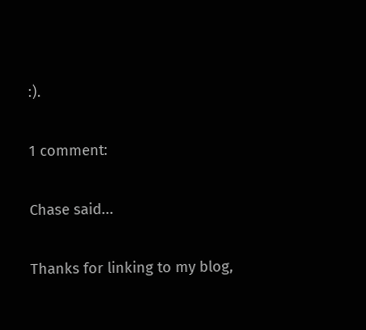:).

1 comment:

Chase said...

Thanks for linking to my blog,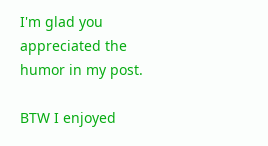I'm glad you appreciated the humor in my post.

BTW I enjoyed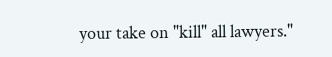your take on "kill" all lawyers."